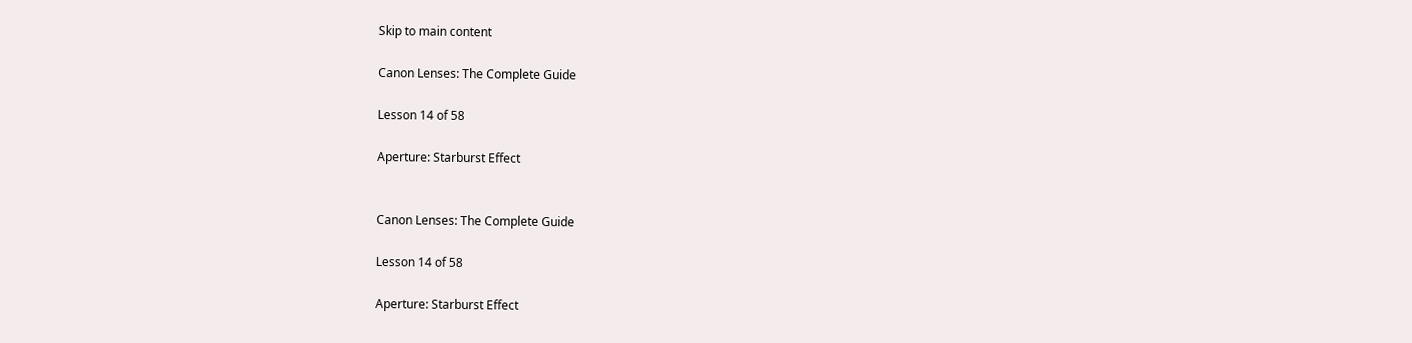Skip to main content

Canon Lenses: The Complete Guide

Lesson 14 of 58

Aperture: Starburst Effect


Canon Lenses: The Complete Guide

Lesson 14 of 58

Aperture: Starburst Effect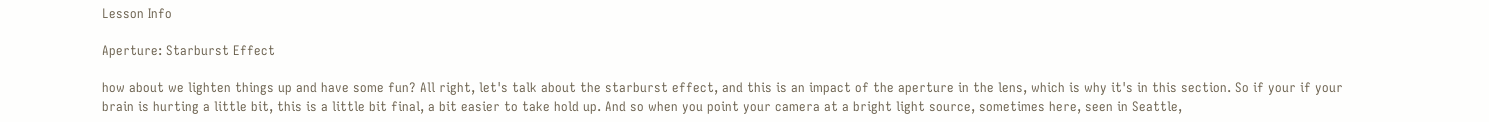Lesson Info

Aperture: Starburst Effect

how about we lighten things up and have some fun? All right, let's talk about the starburst effect, and this is an impact of the aperture in the lens, which is why it's in this section. So if your if your brain is hurting a little bit, this is a little bit final, a bit easier to take hold up. And so when you point your camera at a bright light source, sometimes here, seen in Seattle,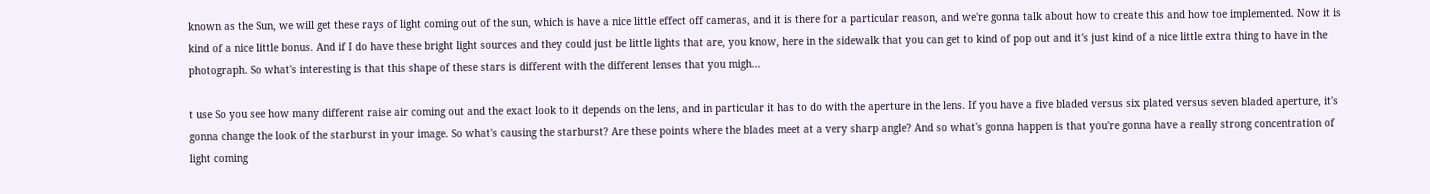known as the Sun, we will get these rays of light coming out of the sun, which is have a nice little effect off cameras, and it is there for a particular reason, and we're gonna talk about how to create this and how toe implemented. Now it is kind of a nice little bonus. And if I do have these bright light sources and they could just be little lights that are, you know, here in the sidewalk that you can get to kind of pop out and it's just kind of a nice little extra thing to have in the photograph. So what's interesting is that this shape of these stars is different with the different lenses that you migh...

t use So you see how many different raise air coming out and the exact look to it depends on the lens, and in particular it has to do with the aperture in the lens. If you have a five bladed versus six plated versus seven bladed aperture, it's gonna change the look of the starburst in your image. So what's causing the starburst? Are these points where the blades meet at a very sharp angle? And so what's gonna happen is that you're gonna have a really strong concentration of light coming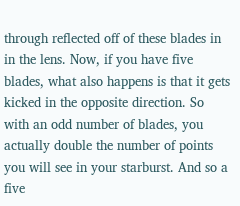through reflected off of these blades in in the lens. Now, if you have five blades, what also happens is that it gets kicked in the opposite direction. So with an odd number of blades, you actually double the number of points you will see in your starburst. And so a five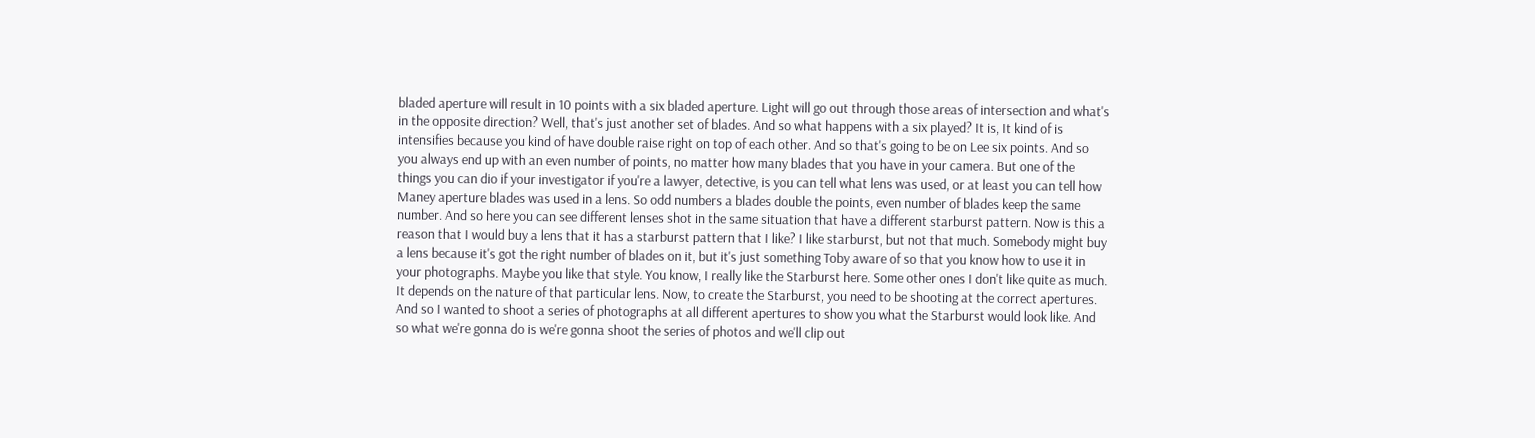bladed aperture will result in 10 points with a six bladed aperture. Light will go out through those areas of intersection and what's in the opposite direction? Well, that's just another set of blades. And so what happens with a six played? It is, It kind of is intensifies because you kind of have double raise right on top of each other. And so that's going to be on Lee six points. And so you always end up with an even number of points, no matter how many blades that you have in your camera. But one of the things you can dio if your investigator if you're a lawyer, detective, is you can tell what lens was used, or at least you can tell how Maney aperture blades was used in a lens. So odd numbers a blades double the points, even number of blades keep the same number. And so here you can see different lenses shot in the same situation that have a different starburst pattern. Now is this a reason that I would buy a lens that it has a starburst pattern that I like? I like starburst, but not that much. Somebody might buy a lens because it's got the right number of blades on it, but it's just something Toby aware of so that you know how to use it in your photographs. Maybe you like that style. You know, I really like the Starburst here. Some other ones I don't like quite as much. It depends on the nature of that particular lens. Now, to create the Starburst, you need to be shooting at the correct apertures. And so I wanted to shoot a series of photographs at all different apertures to show you what the Starburst would look like. And so what we're gonna do is we're gonna shoot the series of photos and we'll clip out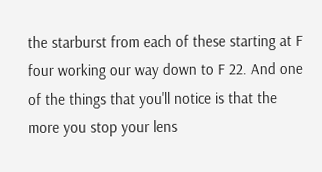the starburst from each of these starting at F four working our way down to F 22. And one of the things that you'll notice is that the more you stop your lens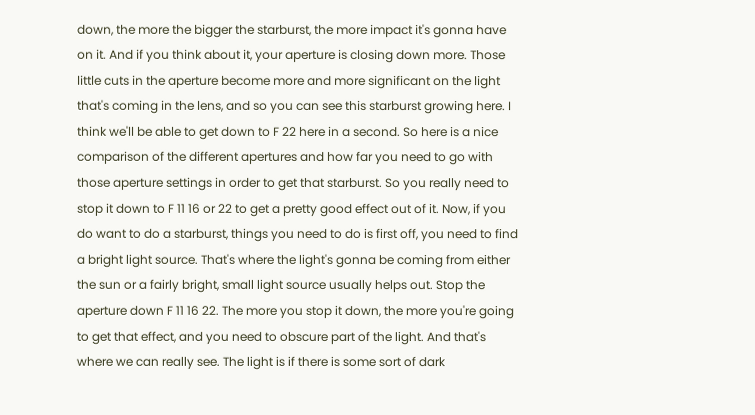down, the more the bigger the starburst, the more impact it's gonna have on it. And if you think about it, your aperture is closing down more. Those little cuts in the aperture become more and more significant on the light that's coming in the lens, and so you can see this starburst growing here. I think we'll be able to get down to F 22 here in a second. So here is a nice comparison of the different apertures and how far you need to go with those aperture settings in order to get that starburst. So you really need to stop it down to F 11 16 or 22 to get a pretty good effect out of it. Now, if you do want to do a starburst, things you need to do is first off, you need to find a bright light source. That's where the light's gonna be coming from either the sun or a fairly bright, small light source usually helps out. Stop the aperture down F 11 16 22. The more you stop it down, the more you're going to get that effect, and you need to obscure part of the light. And that's where we can really see. The light is if there is some sort of dark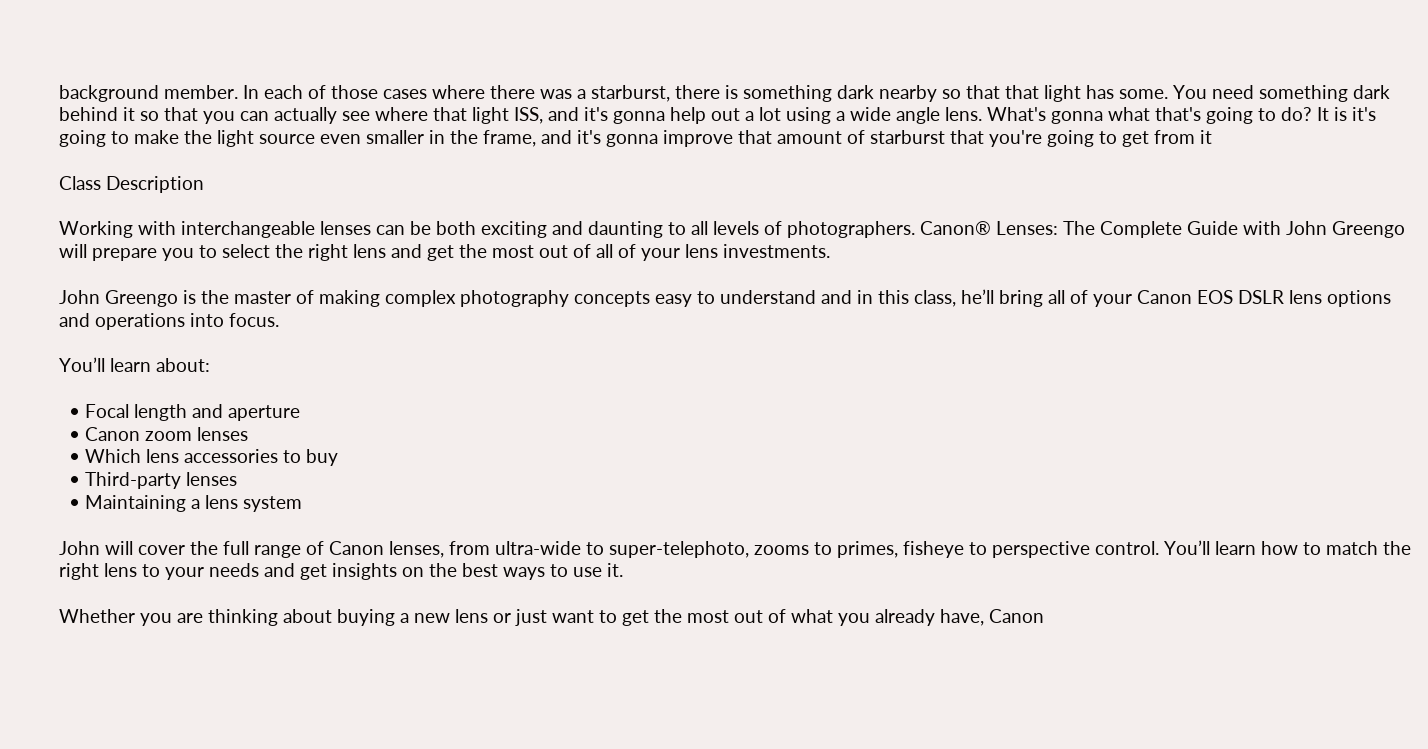background member. In each of those cases where there was a starburst, there is something dark nearby so that that light has some. You need something dark behind it so that you can actually see where that light ISS, and it's gonna help out a lot using a wide angle lens. What's gonna what that's going to do? It is it's going to make the light source even smaller in the frame, and it's gonna improve that amount of starburst that you're going to get from it

Class Description

Working with interchangeable lenses can be both exciting and daunting to all levels of photographers. Canon® Lenses: The Complete Guide with John Greengo will prepare you to select the right lens and get the most out of all of your lens investments.

John Greengo is the master of making complex photography concepts easy to understand and in this class, he’ll bring all of your Canon EOS DSLR lens options and operations into focus.

You’ll learn about:

  • Focal length and aperture
  • Canon zoom lenses
  • Which lens accessories to buy
  • Third-party lenses
  • Maintaining a lens system

John will cover the full range of Canon lenses, from ultra-wide to super-telephoto, zooms to primes, fisheye to perspective control. You’ll learn how to match the right lens to your needs and get insights on the best ways to use it.

Whether you are thinking about buying a new lens or just want to get the most out of what you already have, Canon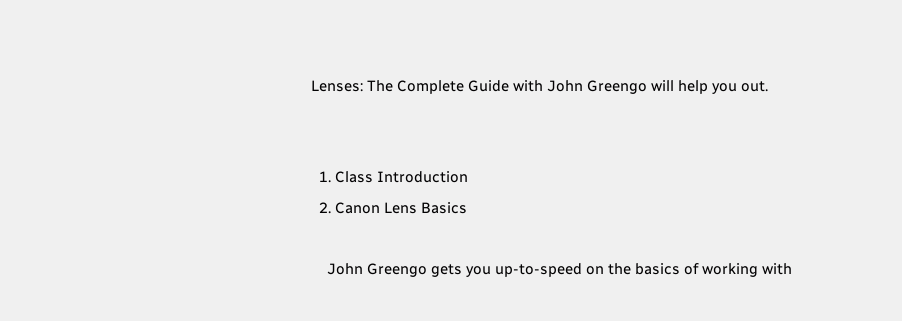Lenses: The Complete Guide with John Greengo will help you out.


  1. Class Introduction
  2. Canon Lens Basics

    John Greengo gets you up-to-speed on the basics of working with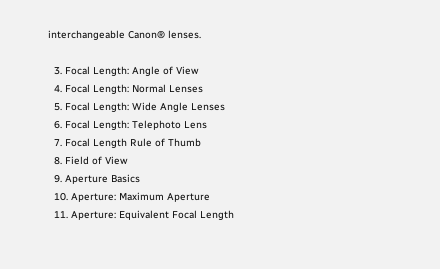interchangeable Canon® lenses.

  3. Focal Length: Angle of View
  4. Focal Length: Normal Lenses
  5. Focal Length: Wide Angle Lenses
  6. Focal Length: Telephoto Lens
  7. Focal Length Rule of Thumb
  8. Field of View
  9. Aperture Basics
  10. Aperture: Maximum Aperture
  11. Aperture: Equivalent Focal Length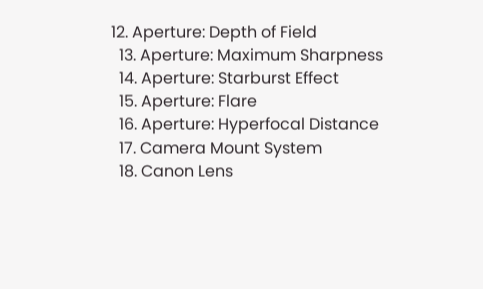12. Aperture: Depth of Field
  13. Aperture: Maximum Sharpness
  14. Aperture: Starburst Effect
  15. Aperture: Flare
  16. Aperture: Hyperfocal Distance
  17. Camera Mount System
  18. Canon Lens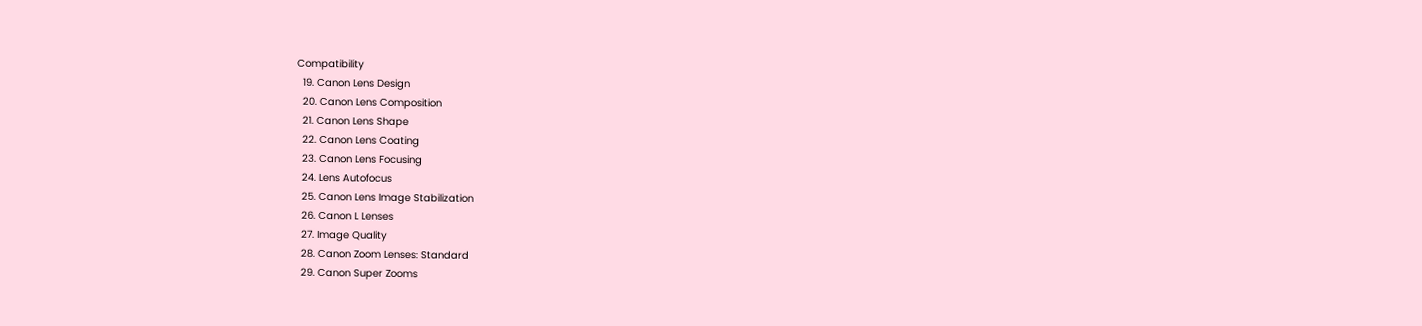Compatibility
  19. Canon Lens Design
  20. Canon Lens Composition
  21. Canon Lens Shape
  22. Canon Lens Coating
  23. Canon Lens Focusing
  24. Lens Autofocus
  25. Canon Lens Image Stabilization
  26. Canon L Lenses
  27. Image Quality
  28. Canon Zoom Lenses: Standard
  29. Canon Super Zooms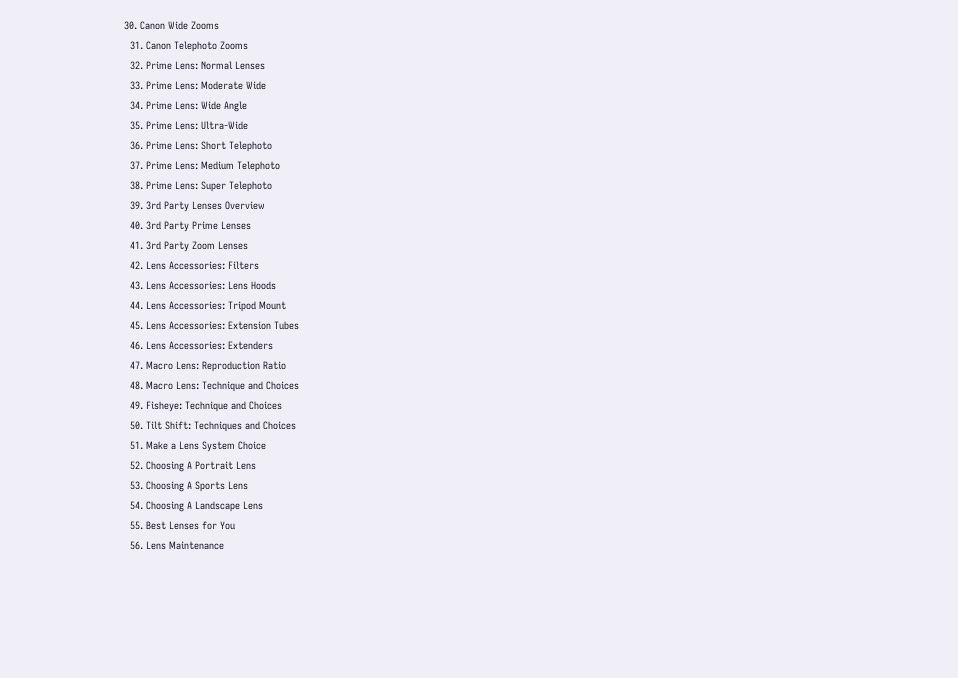30. Canon Wide Zooms
  31. Canon Telephoto Zooms
  32. Prime Lens: Normal Lenses
  33. Prime Lens: Moderate Wide
  34. Prime Lens: Wide Angle
  35. Prime Lens: Ultra-Wide
  36. Prime Lens: Short Telephoto
  37. Prime Lens: Medium Telephoto
  38. Prime Lens: Super Telephoto
  39. 3rd Party Lenses Overview
  40. 3rd Party Prime Lenses
  41. 3rd Party Zoom Lenses
  42. Lens Accessories: Filters
  43. Lens Accessories: Lens Hoods
  44. Lens Accessories: Tripod Mount
  45. Lens Accessories: Extension Tubes
  46. Lens Accessories: Extenders
  47. Macro Lens: Reproduction Ratio
  48. Macro Lens: Technique and Choices
  49. Fisheye: Technique and Choices
  50. Tilt Shift: Techniques and Choices
  51. Make a Lens System Choice
  52. Choosing A Portrait Lens
  53. Choosing A Sports Lens
  54. Choosing A Landscape Lens
  55. Best Lenses for You
  56. Lens Maintenance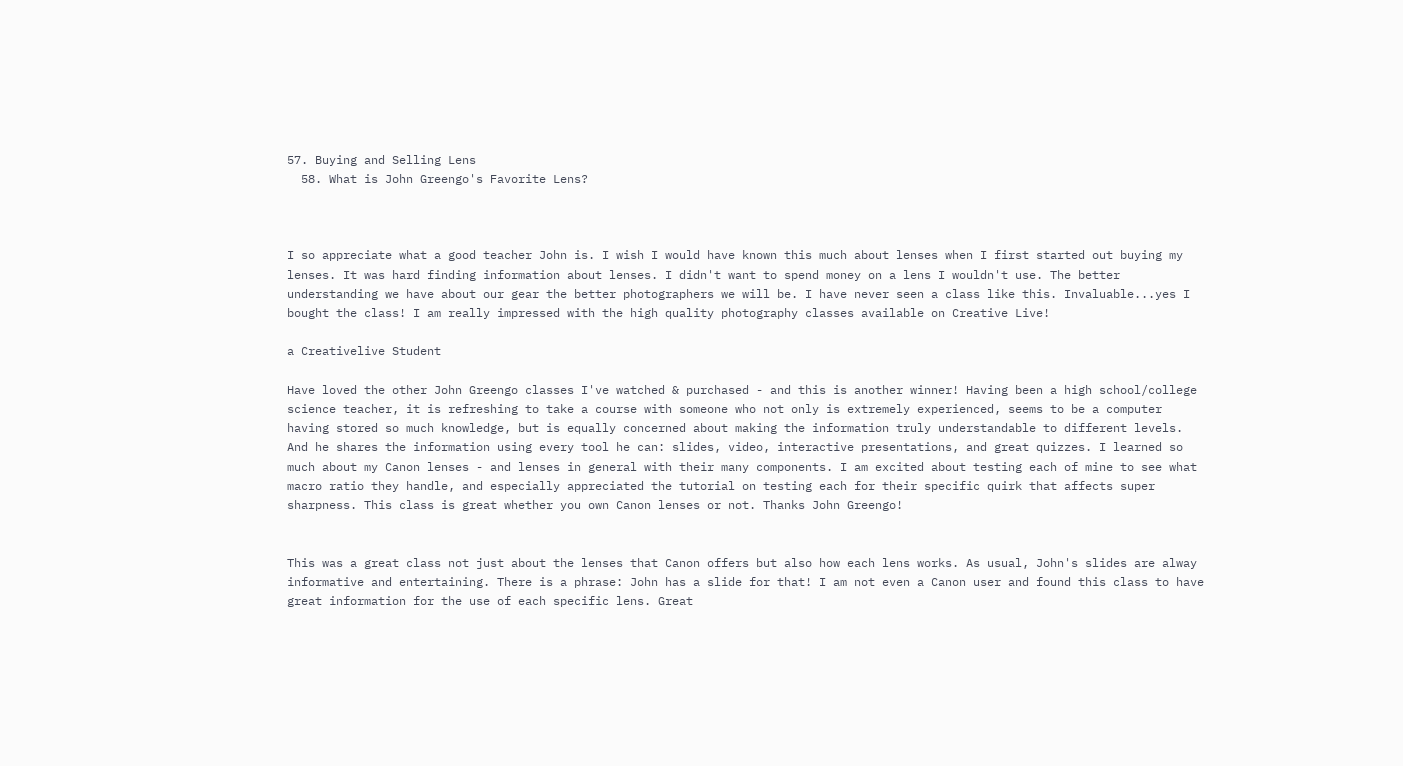57. Buying and Selling Lens
  58. What is John Greengo's Favorite Lens?



I so appreciate what a good teacher John is. I wish I would have known this much about lenses when I first started out buying my lenses. It was hard finding information about lenses. I didn't want to spend money on a lens I wouldn't use. The better understanding we have about our gear the better photographers we will be. I have never seen a class like this. Invaluable...yes I bought the class! I am really impressed with the high quality photography classes available on Creative Live!

a Creativelive Student

Have loved the other John Greengo classes I've watched & purchased - and this is another winner! Having been a high school/college science teacher, it is refreshing to take a course with someone who not only is extremely experienced, seems to be a computer having stored so much knowledge, but is equally concerned about making the information truly understandable to different levels. And he shares the information using every tool he can: slides, video, interactive presentations, and great quizzes. I learned so much about my Canon lenses - and lenses in general with their many components. I am excited about testing each of mine to see what macro ratio they handle, and especially appreciated the tutorial on testing each for their specific quirk that affects super sharpness. This class is great whether you own Canon lenses or not. Thanks John Greengo!


This was a great class not just about the lenses that Canon offers but also how each lens works. As usual, John's slides are alway informative and entertaining. There is a phrase: John has a slide for that! I am not even a Canon user and found this class to have great information for the use of each specific lens. Great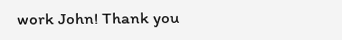work John! Thank you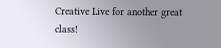Creative Live for another great class!